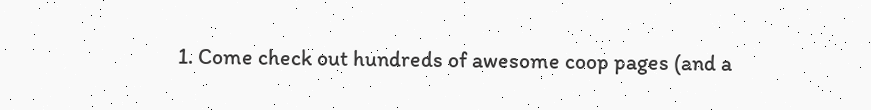1. Come check out hundreds of awesome coop pages (and a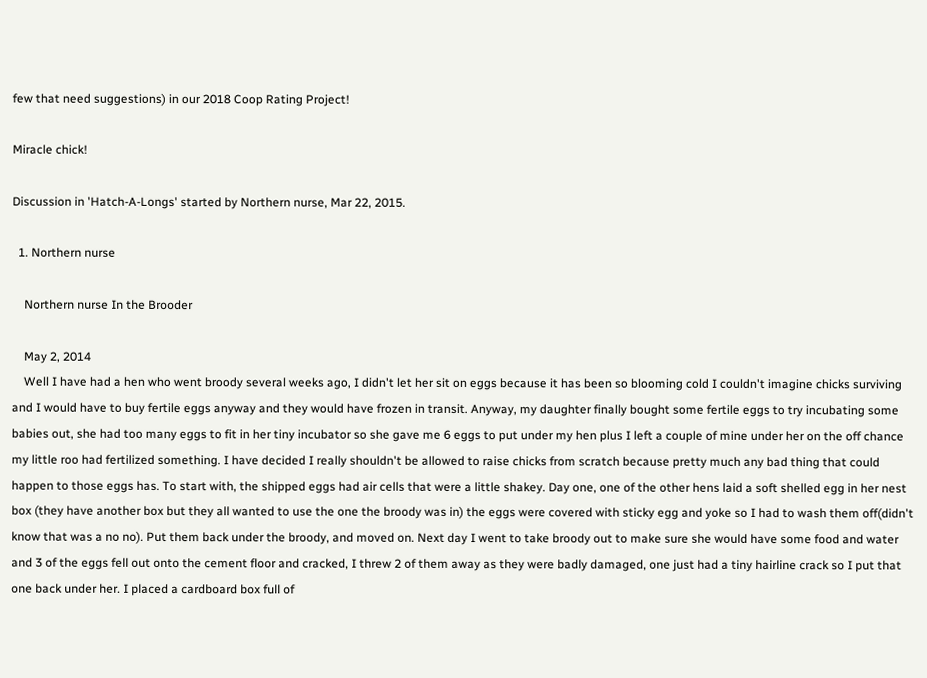few that need suggestions) in our 2018 Coop Rating Project!

Miracle chick!

Discussion in 'Hatch-A-Longs' started by Northern nurse, Mar 22, 2015.

  1. Northern nurse

    Northern nurse In the Brooder

    May 2, 2014
    Well I have had a hen who went broody several weeks ago, I didn't let her sit on eggs because it has been so blooming cold I couldn't imagine chicks surviving and I would have to buy fertile eggs anyway and they would have frozen in transit. Anyway, my daughter finally bought some fertile eggs to try incubating some babies out, she had too many eggs to fit in her tiny incubator so she gave me 6 eggs to put under my hen plus I left a couple of mine under her on the off chance my little roo had fertilized something. I have decided I really shouldn't be allowed to raise chicks from scratch because pretty much any bad thing that could happen to those eggs has. To start with, the shipped eggs had air cells that were a little shakey. Day one, one of the other hens laid a soft shelled egg in her nest box (they have another box but they all wanted to use the one the broody was in) the eggs were covered with sticky egg and yoke so I had to wash them off(didn't know that was a no no). Put them back under the broody, and moved on. Next day I went to take broody out to make sure she would have some food and water and 3 of the eggs fell out onto the cement floor and cracked, I threw 2 of them away as they were badly damaged, one just had a tiny hairline crack so I put that one back under her. I placed a cardboard box full of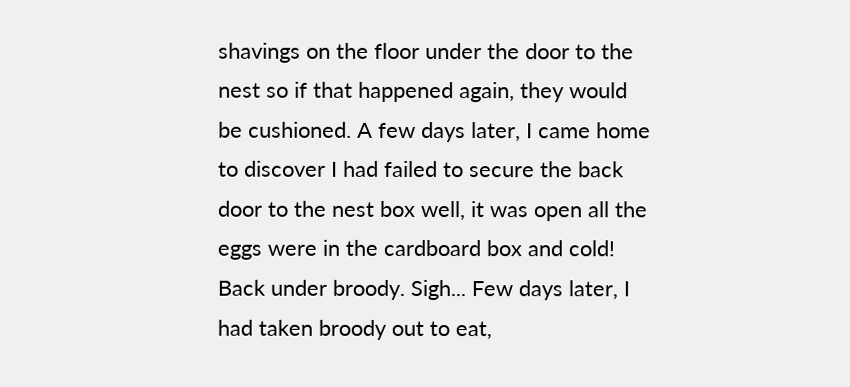shavings on the floor under the door to the nest so if that happened again, they would be cushioned. A few days later, I came home to discover I had failed to secure the back door to the nest box well, it was open all the eggs were in the cardboard box and cold! Back under broody. Sigh... Few days later, I had taken broody out to eat,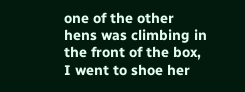one of the other hens was climbing in the front of the box, I went to shoe her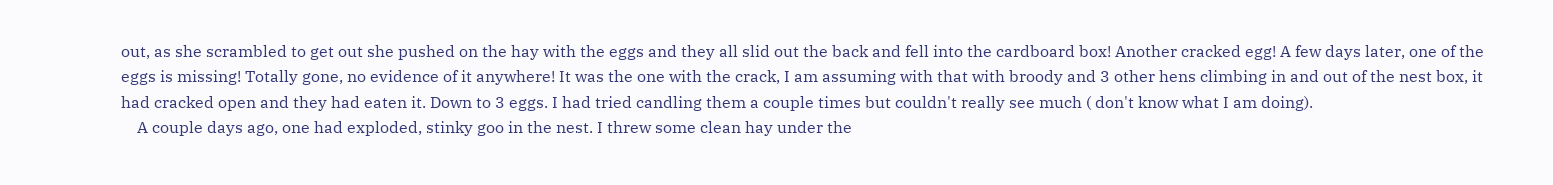out, as she scrambled to get out she pushed on the hay with the eggs and they all slid out the back and fell into the cardboard box! Another cracked egg! A few days later, one of the eggs is missing! Totally gone, no evidence of it anywhere! It was the one with the crack, I am assuming with that with broody and 3 other hens climbing in and out of the nest box, it had cracked open and they had eaten it. Down to 3 eggs. I had tried candling them a couple times but couldn't really see much ( don't know what I am doing).
    A couple days ago, one had exploded, stinky goo in the nest. I threw some clean hay under the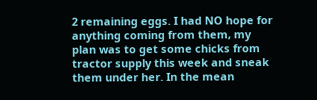2 remaining eggs. I had NO hope for anything coming from them, my plan was to get some chicks from tractor supply this week and sneak them under her. In the mean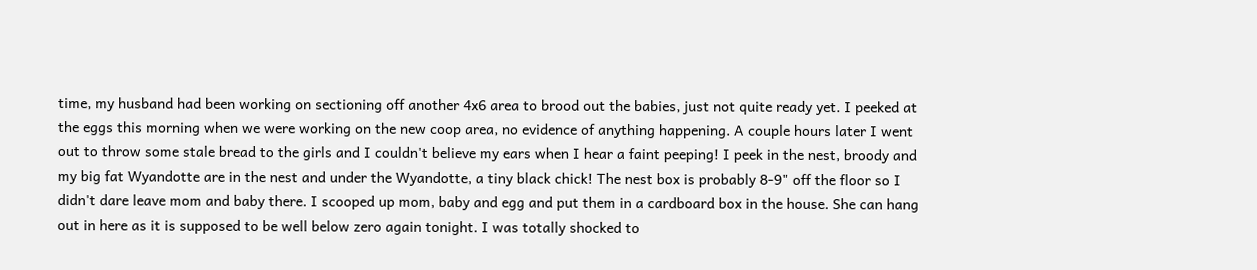time, my husband had been working on sectioning off another 4x6 area to brood out the babies, just not quite ready yet. I peeked at the eggs this morning when we were working on the new coop area, no evidence of anything happening. A couple hours later I went out to throw some stale bread to the girls and I couldn't believe my ears when I hear a faint peeping! I peek in the nest, broody and my big fat Wyandotte are in the nest and under the Wyandotte, a tiny black chick! The nest box is probably 8-9" off the floor so I didn't dare leave mom and baby there. I scooped up mom, baby and egg and put them in a cardboard box in the house. She can hang out in here as it is supposed to be well below zero again tonight. I was totally shocked to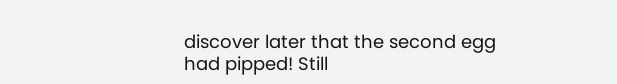discover later that the second egg had pipped! Still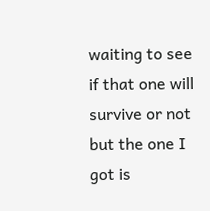waiting to see if that one will survive or not but the one I got is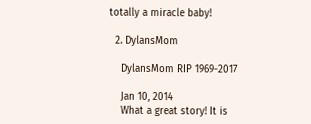totally a miracle baby!

  2. DylansMom

    DylansMom RIP 1969-2017

    Jan 10, 2014
    What a great story! It is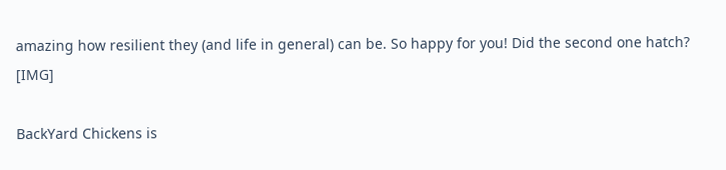amazing how resilient they (and life in general) can be. So happy for you! Did the second one hatch? [IMG]

BackYard Chickens is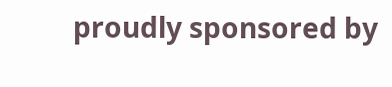proudly sponsored by